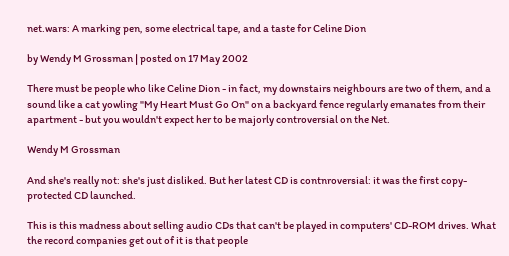net.wars: A marking pen, some electrical tape, and a taste for Celine Dion

by Wendy M Grossman | posted on 17 May 2002

There must be people who like Celine Dion - in fact, my downstairs neighbours are two of them, and a sound like a cat yowling "My Heart Must Go On" on a backyard fence regularly emanates from their apartment - but you wouldn't expect her to be majorly controversial on the Net.

Wendy M Grossman

And she's really not: she's just disliked. But her latest CD is contnroversial: it was the first copy-protected CD launched.

This is this madness about selling audio CDs that can't be played in computers' CD-ROM drives. What the record companies get out of it is that people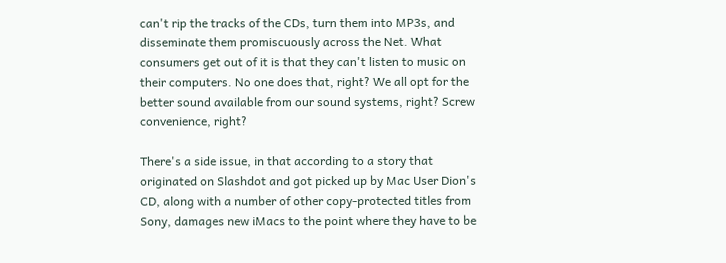can't rip the tracks of the CDs, turn them into MP3s, and disseminate them promiscuously across the Net. What consumers get out of it is that they can't listen to music on their computers. No one does that, right? We all opt for the better sound available from our sound systems, right? Screw convenience, right?

There's a side issue, in that according to a story that originated on Slashdot and got picked up by Mac User Dion's CD, along with a number of other copy-protected titles from Sony, damages new iMacs to the point where they have to be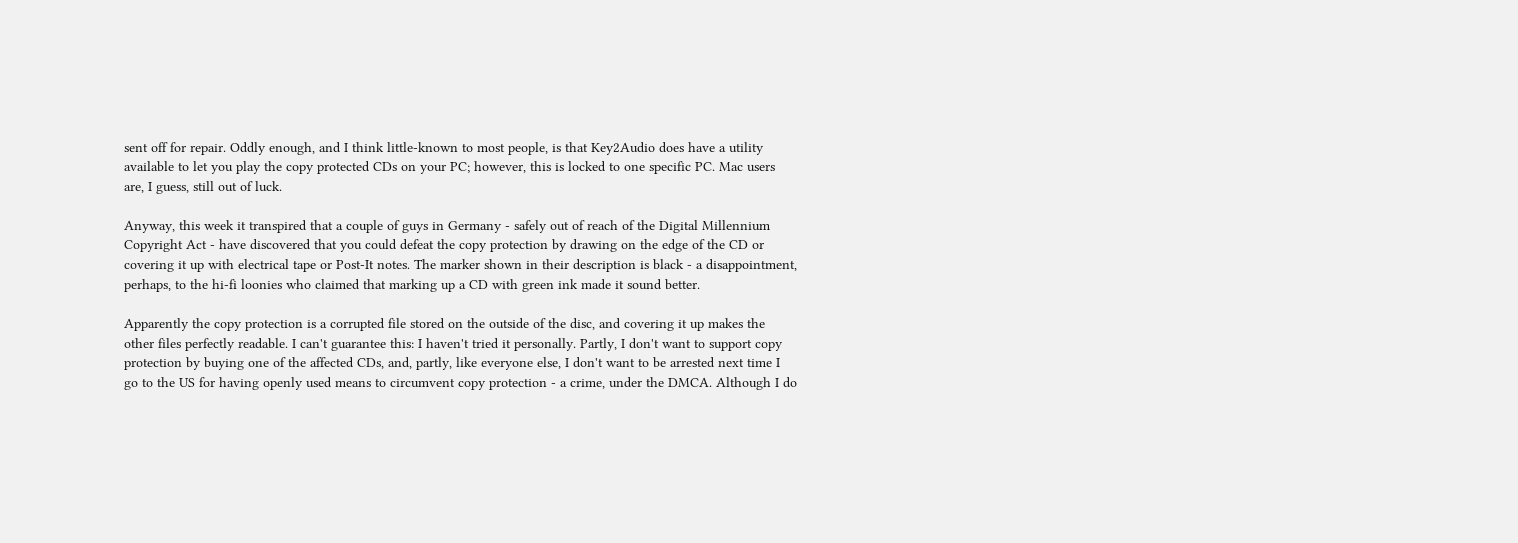sent off for repair. Oddly enough, and I think little-known to most people, is that Key2Audio does have a utility available to let you play the copy protected CDs on your PC; however, this is locked to one specific PC. Mac users are, I guess, still out of luck.

Anyway, this week it transpired that a couple of guys in Germany - safely out of reach of the Digital Millennium Copyright Act - have discovered that you could defeat the copy protection by drawing on the edge of the CD or covering it up with electrical tape or Post-It notes. The marker shown in their description is black - a disappointment, perhaps, to the hi-fi loonies who claimed that marking up a CD with green ink made it sound better.

Apparently the copy protection is a corrupted file stored on the outside of the disc, and covering it up makes the other files perfectly readable. I can't guarantee this: I haven't tried it personally. Partly, I don't want to support copy protection by buying one of the affected CDs, and, partly, like everyone else, I don't want to be arrested next time I go to the US for having openly used means to circumvent copy protection - a crime, under the DMCA. Although I do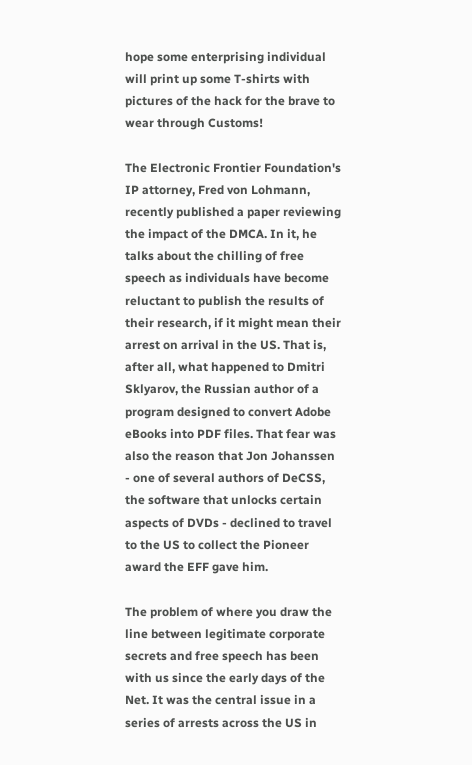hope some enterprising individual will print up some T-shirts with pictures of the hack for the brave to wear through Customs!

The Electronic Frontier Foundation's IP attorney, Fred von Lohmann, recently published a paper reviewing the impact of the DMCA. In it, he talks about the chilling of free speech as individuals have become reluctant to publish the results of their research, if it might mean their arrest on arrival in the US. That is, after all, what happened to Dmitri Sklyarov, the Russian author of a program designed to convert Adobe eBooks into PDF files. That fear was also the reason that Jon Johanssen - one of several authors of DeCSS, the software that unlocks certain aspects of DVDs - declined to travel to the US to collect the Pioneer award the EFF gave him.

The problem of where you draw the line between legitimate corporate secrets and free speech has been with us since the early days of the Net. It was the central issue in a series of arrests across the US in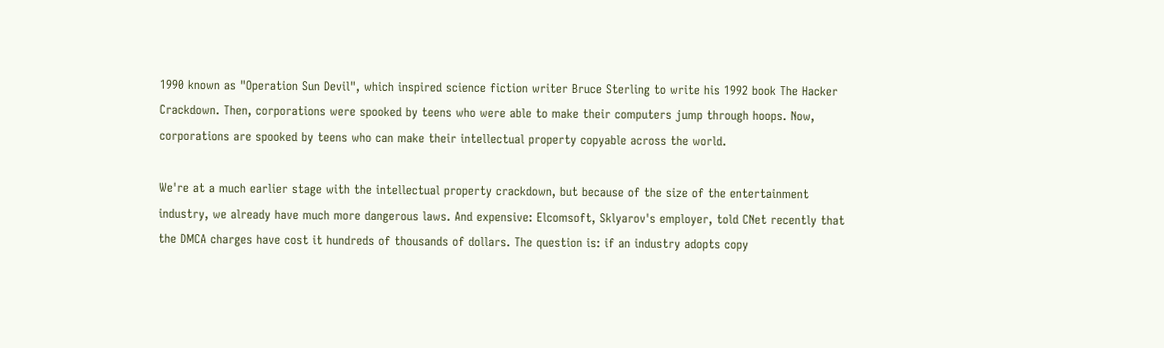1990 known as "Operation Sun Devil", which inspired science fiction writer Bruce Sterling to write his 1992 book The Hacker Crackdown. Then, corporations were spooked by teens who were able to make their computers jump through hoops. Now, corporations are spooked by teens who can make their intellectual property copyable across the world.

We're at a much earlier stage with the intellectual property crackdown, but because of the size of the entertainment industry, we already have much more dangerous laws. And expensive: Elcomsoft, Sklyarov's employer, told CNet recently that the DMCA charges have cost it hundreds of thousands of dollars. The question is: if an industry adopts copy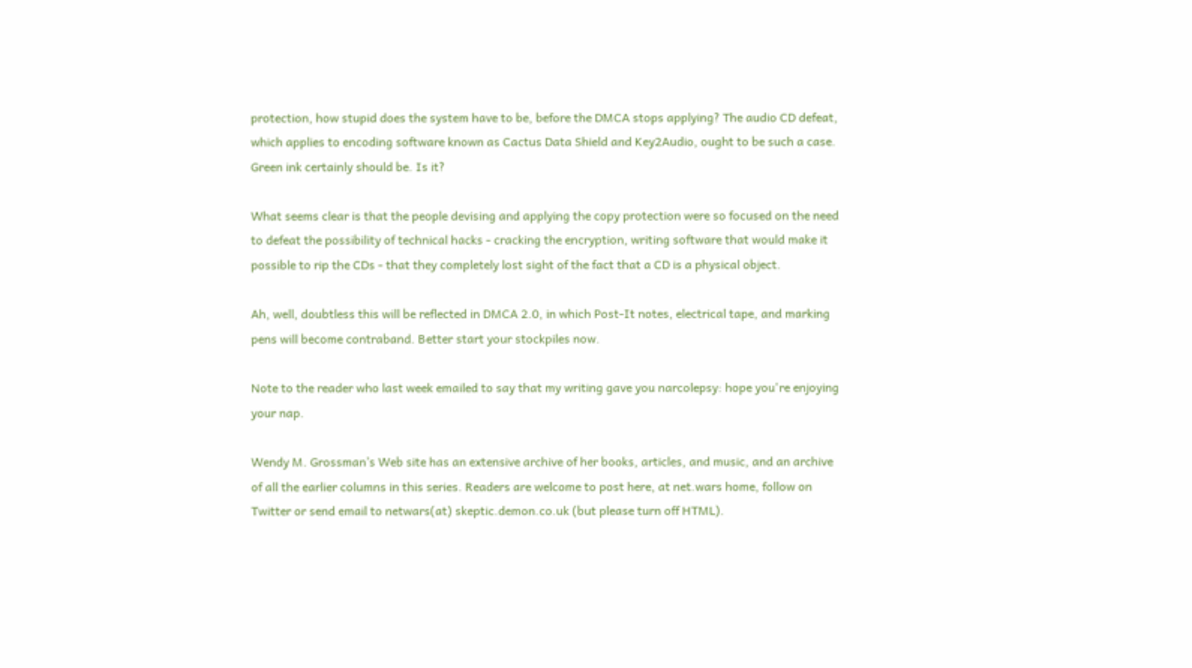protection, how stupid does the system have to be, before the DMCA stops applying? The audio CD defeat, which applies to encoding software known as Cactus Data Shield and Key2Audio, ought to be such a case. Green ink certainly should be. Is it?

What seems clear is that the people devising and applying the copy protection were so focused on the need to defeat the possibility of technical hacks - cracking the encryption, writing software that would make it possible to rip the CDs - that they completely lost sight of the fact that a CD is a physical object.

Ah, well, doubtless this will be reflected in DMCA 2.0, in which Post-It notes, electrical tape, and marking pens will become contraband. Better start your stockpiles now.

Note to the reader who last week emailed to say that my writing gave you narcolepsy: hope you're enjoying your nap.

Wendy M. Grossman’s Web site has an extensive archive of her books, articles, and music, and an archive of all the earlier columns in this series. Readers are welcome to post here, at net.wars home, follow on Twitter or send email to netwars(at) skeptic.demon.co.uk (but please turn off HTML).